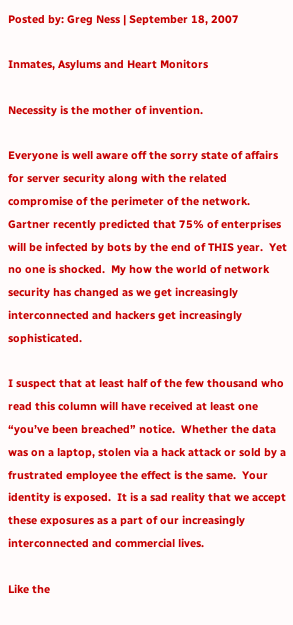Posted by: Greg Ness | September 18, 2007

Inmates, Asylums and Heart Monitors

Necessity is the mother of invention.

Everyone is well aware off the sorry state of affairs for server security along with the related compromise of the perimeter of the network.  Gartner recently predicted that 75% of enterprises will be infected by bots by the end of THIS year.  Yet no one is shocked.  My how the world of network security has changed as we get increasingly interconnected and hackers get increasingly sophisticated.

I suspect that at least half of the few thousand who read this column will have received at least one “you’ve been breached” notice.  Whether the data was on a laptop, stolen via a hack attack or sold by a frustrated employee the effect is the same.  Your identity is exposed.  It is a sad reality that we accept these exposures as a part of our increasingly interconnected and commercial lives.

Like the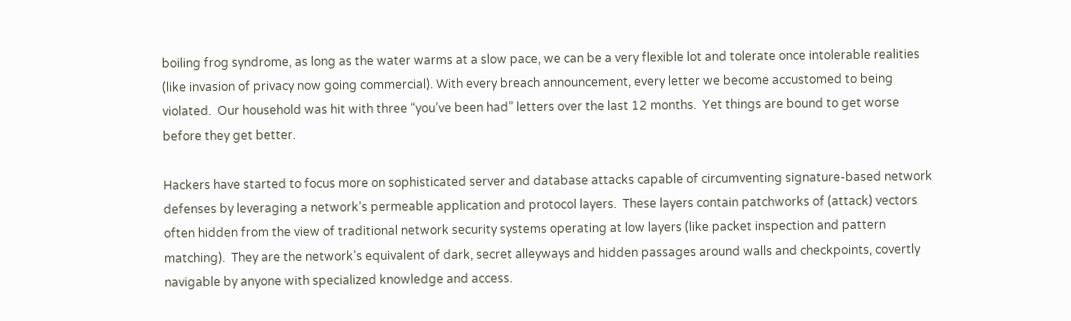boiling frog syndrome, as long as the water warms at a slow pace, we can be a very flexible lot and tolerate once intolerable realities (like invasion of privacy now going commercial). With every breach announcement, every letter we become accustomed to being violated.  Our household was hit with three “you’ve been had” letters over the last 12 months.  Yet things are bound to get worse before they get better.

Hackers have started to focus more on sophisticated server and database attacks capable of circumventing signature-based network defenses by leveraging a network’s permeable application and protocol layers.  These layers contain patchworks of (attack) vectors often hidden from the view of traditional network security systems operating at low layers (like packet inspection and pattern matching).  They are the network’s equivalent of dark, secret alleyways and hidden passages around walls and checkpoints, covertly navigable by anyone with specialized knowledge and access.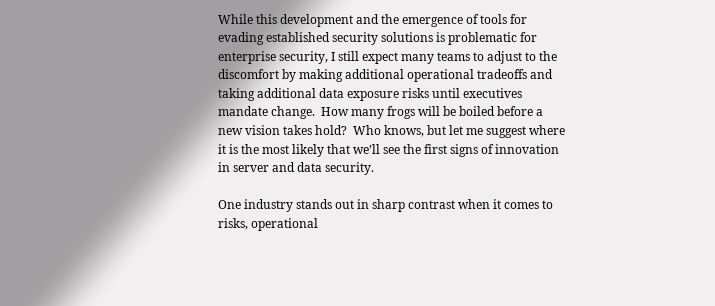While this development and the emergence of tools for evading established security solutions is problematic for enterprise security, I still expect many teams to adjust to the discomfort by making additional operational tradeoffs and taking additional data exposure risks until executives mandate change.  How many frogs will be boiled before a new vision takes hold?  Who knows, but let me suggest where it is the most likely that we’ll see the first signs of innovation in server and data security.

One industry stands out in sharp contrast when it comes to risks, operational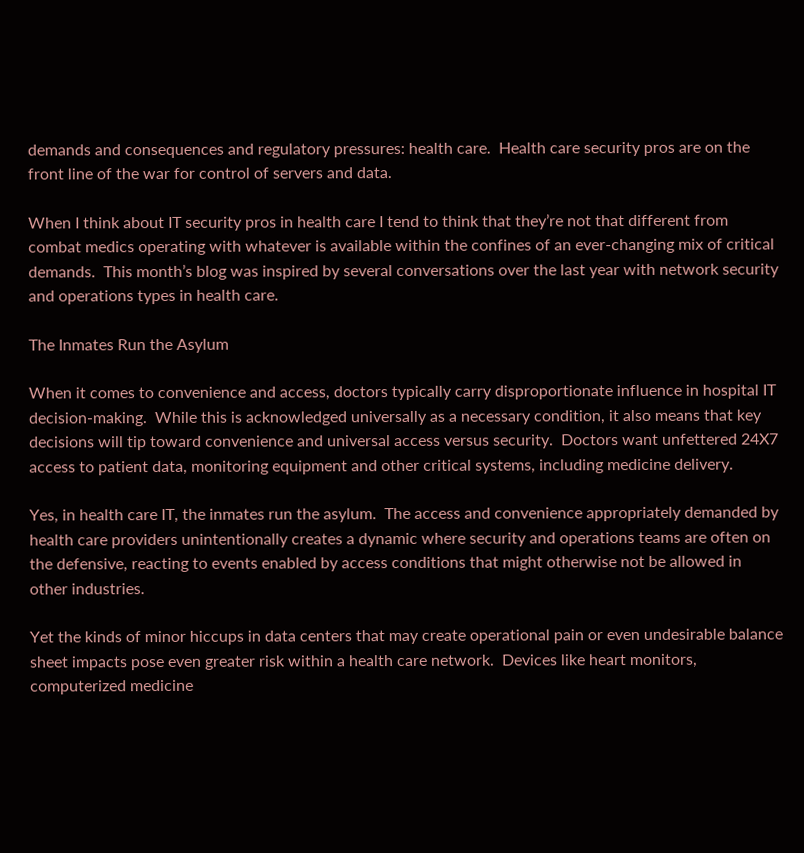demands and consequences and regulatory pressures: health care.  Health care security pros are on the front line of the war for control of servers and data.

When I think about IT security pros in health care I tend to think that they’re not that different from combat medics operating with whatever is available within the confines of an ever-changing mix of critical demands.  This month’s blog was inspired by several conversations over the last year with network security and operations types in health care.

The Inmates Run the Asylum

When it comes to convenience and access, doctors typically carry disproportionate influence in hospital IT decision-making.  While this is acknowledged universally as a necessary condition, it also means that key decisions will tip toward convenience and universal access versus security.  Doctors want unfettered 24X7 access to patient data, monitoring equipment and other critical systems, including medicine delivery.

Yes, in health care IT, the inmates run the asylum.  The access and convenience appropriately demanded by health care providers unintentionally creates a dynamic where security and operations teams are often on the defensive, reacting to events enabled by access conditions that might otherwise not be allowed in other industries.

Yet the kinds of minor hiccups in data centers that may create operational pain or even undesirable balance sheet impacts pose even greater risk within a health care network.  Devices like heart monitors, computerized medicine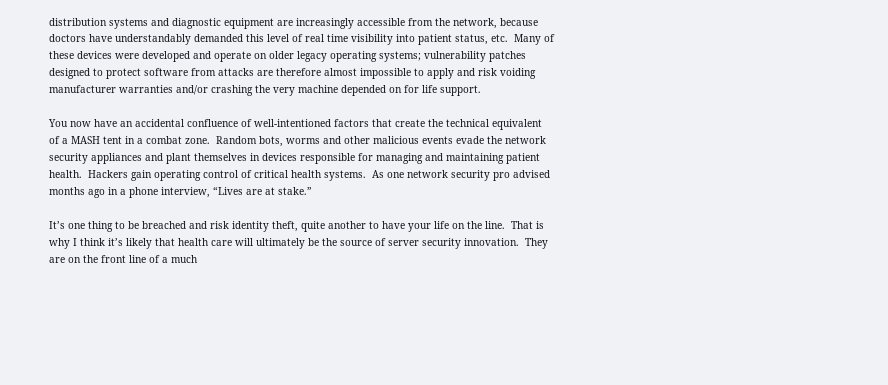distribution systems and diagnostic equipment are increasingly accessible from the network, because doctors have understandably demanded this level of real time visibility into patient status, etc.  Many of these devices were developed and operate on older legacy operating systems; vulnerability patches designed to protect software from attacks are therefore almost impossible to apply and risk voiding manufacturer warranties and/or crashing the very machine depended on for life support.

You now have an accidental confluence of well-intentioned factors that create the technical equivalent of a MASH tent in a combat zone.  Random bots, worms and other malicious events evade the network security appliances and plant themselves in devices responsible for managing and maintaining patient health.  Hackers gain operating control of critical health systems.  As one network security pro advised months ago in a phone interview, “Lives are at stake.”

It’s one thing to be breached and risk identity theft, quite another to have your life on the line.  That is why I think it’s likely that health care will ultimately be the source of server security innovation.  They are on the front line of a much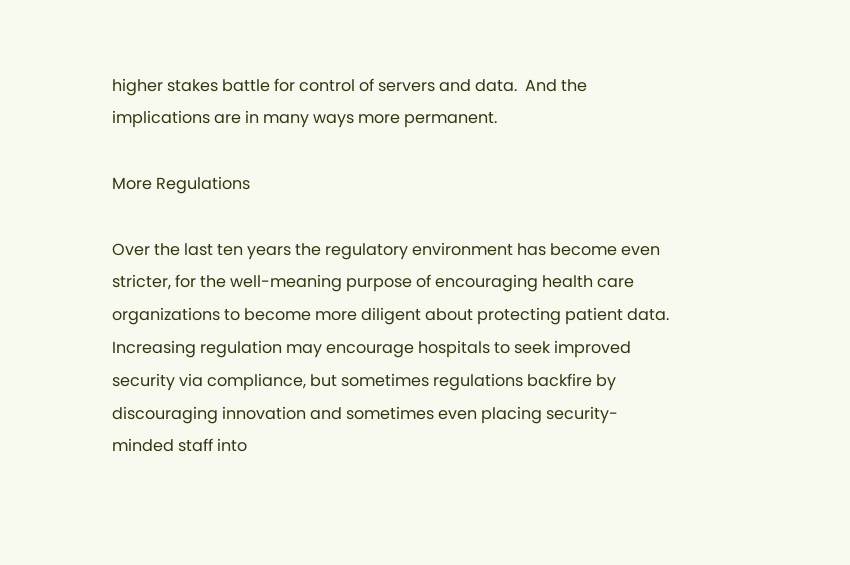higher stakes battle for control of servers and data.  And the implications are in many ways more permanent.

More Regulations

Over the last ten years the regulatory environment has become even stricter, for the well-meaning purpose of encouraging health care organizations to become more diligent about protecting patient data.  Increasing regulation may encourage hospitals to seek improved security via compliance, but sometimes regulations backfire by discouraging innovation and sometimes even placing security-minded staff into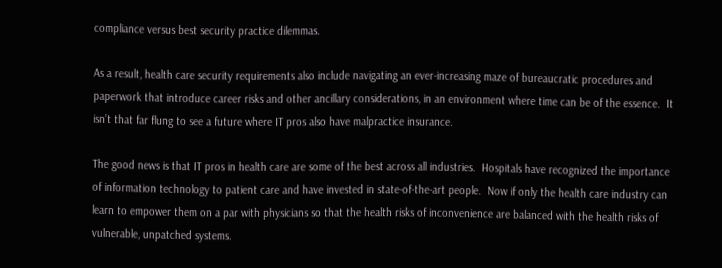compliance versus best security practice dilemmas.

As a result, health care security requirements also include navigating an ever-increasing maze of bureaucratic procedures and paperwork that introduce career risks and other ancillary considerations, in an environment where time can be of the essence.  It isn’t that far flung to see a future where IT pros also have malpractice insurance.

The good news is that IT pros in health care are some of the best across all industries.  Hospitals have recognized the importance of information technology to patient care and have invested in state-of-the-art people.  Now if only the health care industry can learn to empower them on a par with physicians so that the health risks of inconvenience are balanced with the health risks of vulnerable, unpatched systems.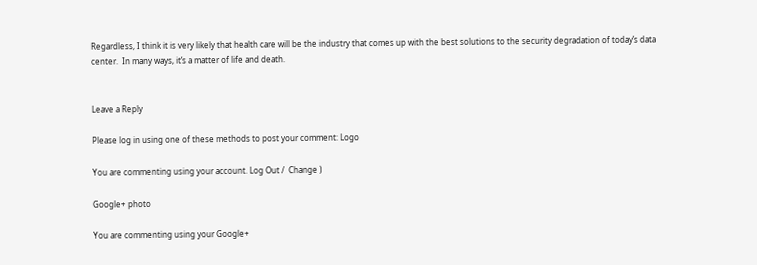Regardless, I think it is very likely that health care will be the industry that comes up with the best solutions to the security degradation of today’s data center.  In many ways, it’s a matter of life and death.


Leave a Reply

Please log in using one of these methods to post your comment: Logo

You are commenting using your account. Log Out /  Change )

Google+ photo

You are commenting using your Google+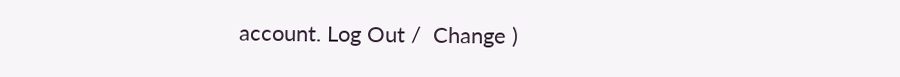account. Log Out /  Change )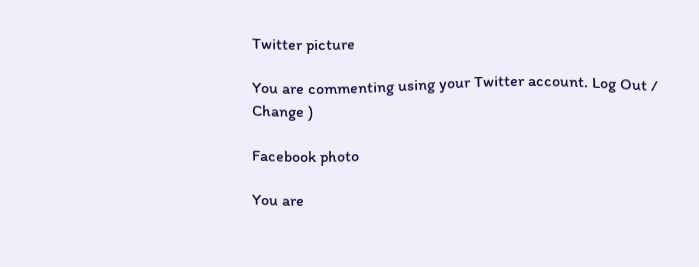Twitter picture

You are commenting using your Twitter account. Log Out /  Change )

Facebook photo

You are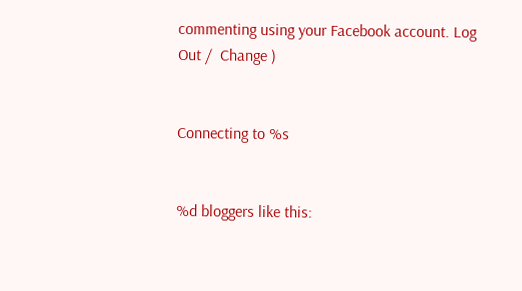commenting using your Facebook account. Log Out /  Change )


Connecting to %s


%d bloggers like this: